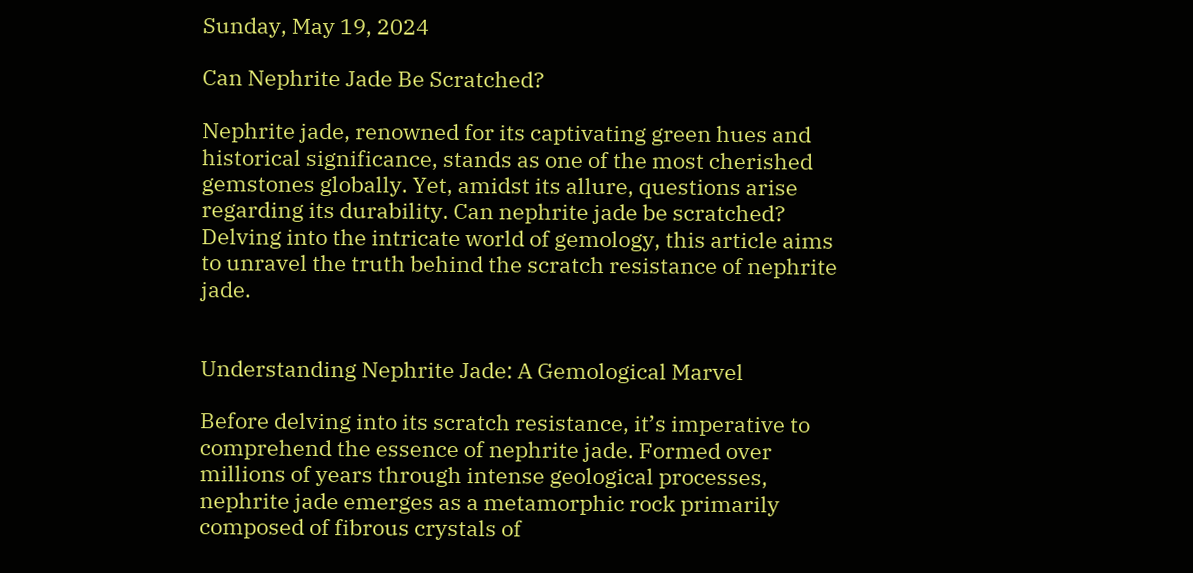Sunday, May 19, 2024

Can Nephrite Jade Be Scratched?

Nephrite jade, renowned for its captivating green hues and historical significance, stands as one of the most cherished gemstones globally. Yet, amidst its allure, questions arise regarding its durability. Can nephrite jade be scratched? Delving into the intricate world of gemology, this article aims to unravel the truth behind the scratch resistance of nephrite jade.


Understanding Nephrite Jade: A Gemological Marvel

Before delving into its scratch resistance, it’s imperative to comprehend the essence of nephrite jade. Formed over millions of years through intense geological processes, nephrite jade emerges as a metamorphic rock primarily composed of fibrous crystals of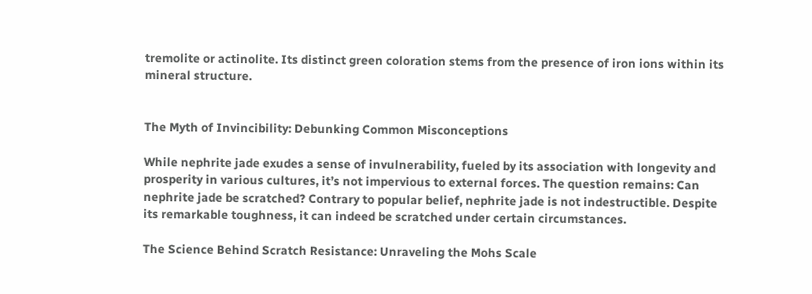tremolite or actinolite. Its distinct green coloration stems from the presence of iron ions within its mineral structure.


The Myth of Invincibility: Debunking Common Misconceptions

While nephrite jade exudes a sense of invulnerability, fueled by its association with longevity and prosperity in various cultures, it’s not impervious to external forces. The question remains: Can nephrite jade be scratched? Contrary to popular belief, nephrite jade is not indestructible. Despite its remarkable toughness, it can indeed be scratched under certain circumstances.

The Science Behind Scratch Resistance: Unraveling the Mohs Scale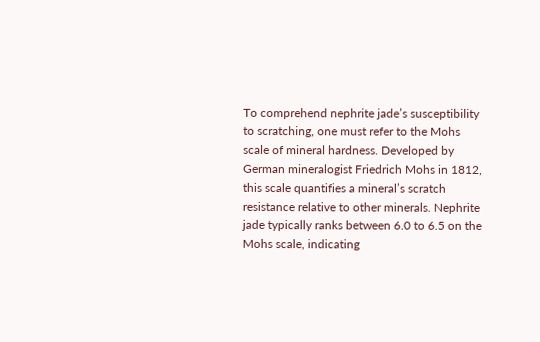To comprehend nephrite jade’s susceptibility to scratching, one must refer to the Mohs scale of mineral hardness. Developed by German mineralogist Friedrich Mohs in 1812, this scale quantifies a mineral’s scratch resistance relative to other minerals. Nephrite jade typically ranks between 6.0 to 6.5 on the Mohs scale, indicating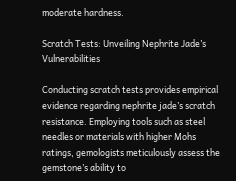moderate hardness.

Scratch Tests: Unveiling Nephrite Jade’s Vulnerabilities

Conducting scratch tests provides empirical evidence regarding nephrite jade’s scratch resistance. Employing tools such as steel needles or materials with higher Mohs ratings, gemologists meticulously assess the gemstone’s ability to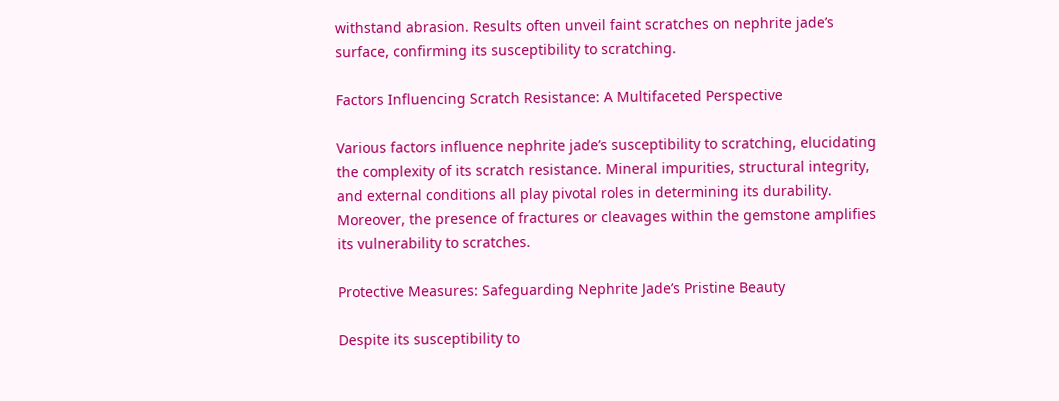withstand abrasion. Results often unveil faint scratches on nephrite jade’s surface, confirming its susceptibility to scratching.

Factors Influencing Scratch Resistance: A Multifaceted Perspective

Various factors influence nephrite jade’s susceptibility to scratching, elucidating the complexity of its scratch resistance. Mineral impurities, structural integrity, and external conditions all play pivotal roles in determining its durability. Moreover, the presence of fractures or cleavages within the gemstone amplifies its vulnerability to scratches.

Protective Measures: Safeguarding Nephrite Jade’s Pristine Beauty

Despite its susceptibility to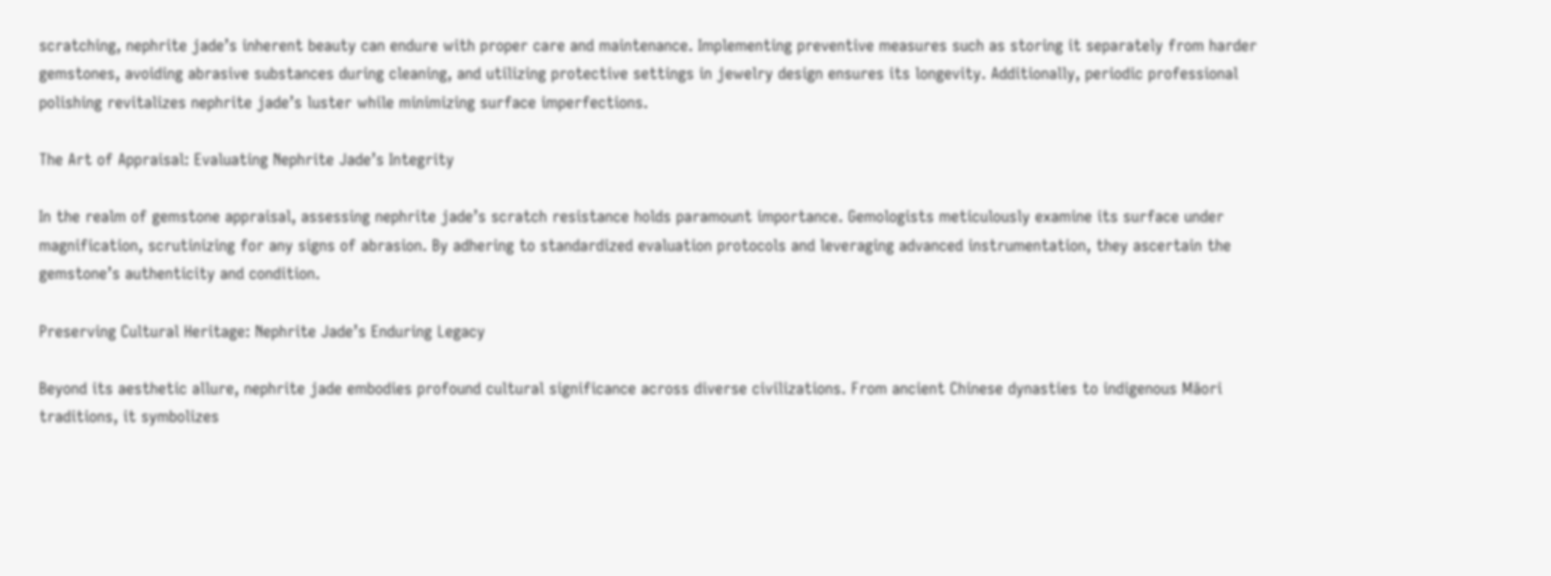scratching, nephrite jade’s inherent beauty can endure with proper care and maintenance. Implementing preventive measures such as storing it separately from harder gemstones, avoiding abrasive substances during cleaning, and utilizing protective settings in jewelry design ensures its longevity. Additionally, periodic professional polishing revitalizes nephrite jade’s luster while minimizing surface imperfections.

The Art of Appraisal: Evaluating Nephrite Jade’s Integrity

In the realm of gemstone appraisal, assessing nephrite jade’s scratch resistance holds paramount importance. Gemologists meticulously examine its surface under magnification, scrutinizing for any signs of abrasion. By adhering to standardized evaluation protocols and leveraging advanced instrumentation, they ascertain the gemstone’s authenticity and condition.

Preserving Cultural Heritage: Nephrite Jade’s Enduring Legacy

Beyond its aesthetic allure, nephrite jade embodies profound cultural significance across diverse civilizations. From ancient Chinese dynasties to indigenous Māori traditions, it symbolizes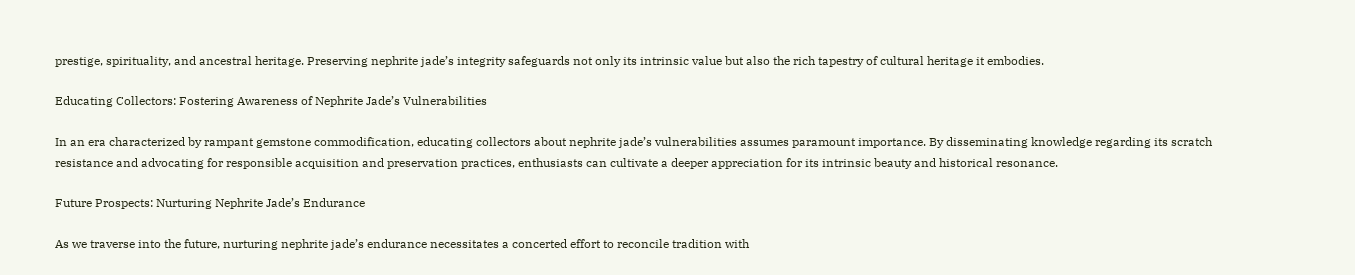prestige, spirituality, and ancestral heritage. Preserving nephrite jade’s integrity safeguards not only its intrinsic value but also the rich tapestry of cultural heritage it embodies.

Educating Collectors: Fostering Awareness of Nephrite Jade’s Vulnerabilities

In an era characterized by rampant gemstone commodification, educating collectors about nephrite jade’s vulnerabilities assumes paramount importance. By disseminating knowledge regarding its scratch resistance and advocating for responsible acquisition and preservation practices, enthusiasts can cultivate a deeper appreciation for its intrinsic beauty and historical resonance.

Future Prospects: Nurturing Nephrite Jade’s Endurance

As we traverse into the future, nurturing nephrite jade’s endurance necessitates a concerted effort to reconcile tradition with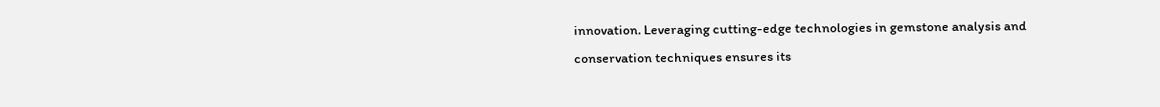innovation. Leveraging cutting-edge technologies in gemstone analysis and conservation techniques ensures its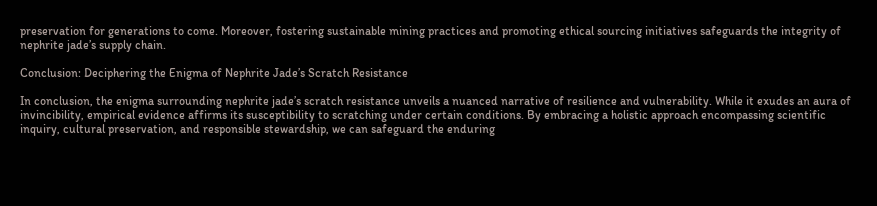preservation for generations to come. Moreover, fostering sustainable mining practices and promoting ethical sourcing initiatives safeguards the integrity of nephrite jade’s supply chain.

Conclusion: Deciphering the Enigma of Nephrite Jade’s Scratch Resistance

In conclusion, the enigma surrounding nephrite jade’s scratch resistance unveils a nuanced narrative of resilience and vulnerability. While it exudes an aura of invincibility, empirical evidence affirms its susceptibility to scratching under certain conditions. By embracing a holistic approach encompassing scientific inquiry, cultural preservation, and responsible stewardship, we can safeguard the enduring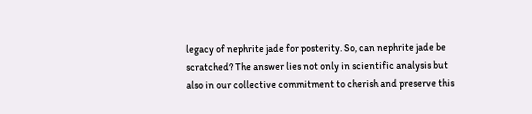legacy of nephrite jade for posterity. So, can nephrite jade be scratched? The answer lies not only in scientific analysis but also in our collective commitment to cherish and preserve this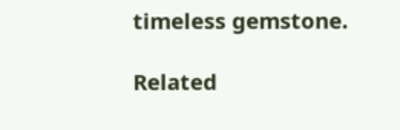timeless gemstone.

Related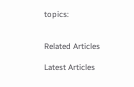topics:


Related Articles

Latest Articles